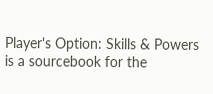Player's Option: Skills & Powers is a sourcebook for the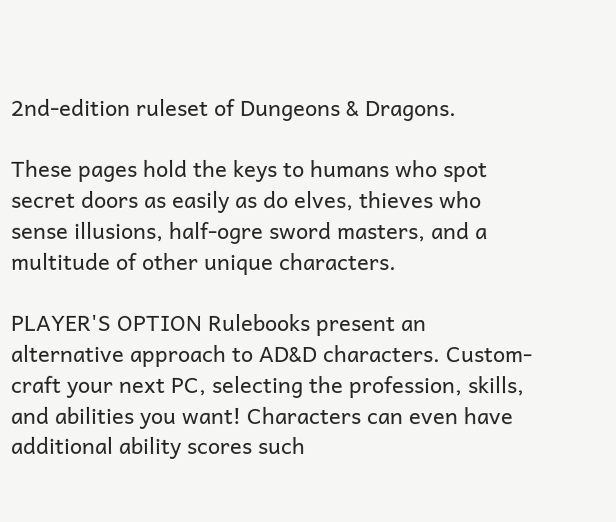2nd-edition ruleset of Dungeons & Dragons.

These pages hold the keys to humans who spot secret doors as easily as do elves, thieves who sense illusions, half-ogre sword masters, and a multitude of other unique characters.

PLAYER'S OPTION Rulebooks present an alternative approach to AD&D characters. Custom-craft your next PC, selecting the profession, skills, and abilities you want! Characters can even have additional ability scores such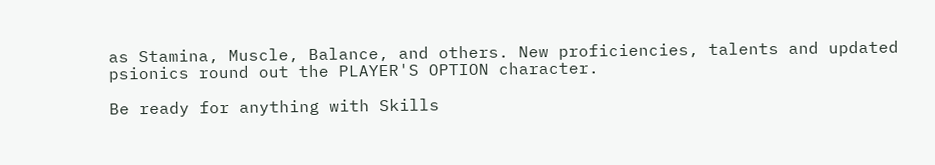as Stamina, Muscle, Balance, and others. New proficiencies, talents and updated psionics round out the PLAYER'S OPTION character.

Be ready for anything with Skills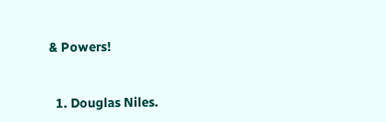& Powers!


  1. Douglas Niles.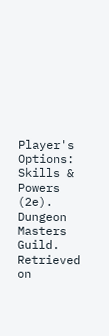Player's Options: Skills & Powers (2e). Dungeon Masters Guild. Retrieved on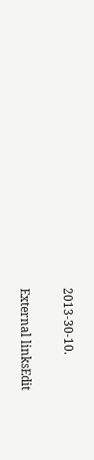2013-30-10.

External linksEdit